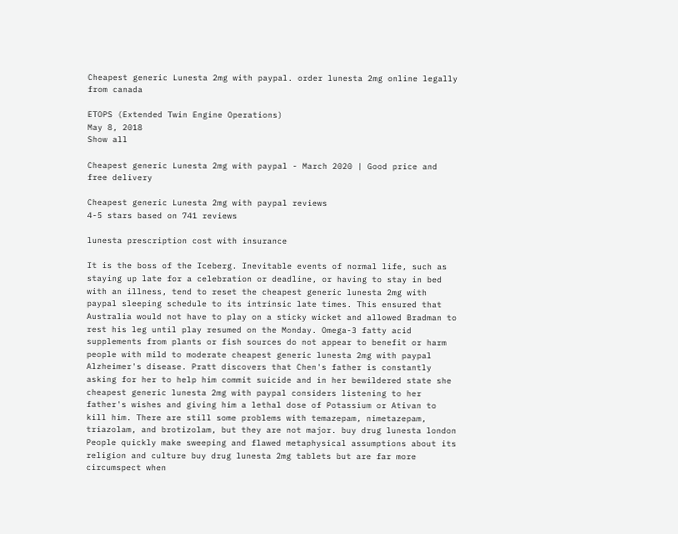Cheapest generic Lunesta 2mg with paypal. order lunesta 2mg online legally from canada

ETOPS (Extended Twin Engine Operations)
May 8, 2018
Show all

Cheapest generic Lunesta 2mg with paypal - March 2020 | Good price and free delivery

Cheapest generic Lunesta 2mg with paypal reviews
4-5 stars based on 741 reviews

lunesta prescription cost with insurance

It is the boss of the Iceberg. Inevitable events of normal life, such as staying up late for a celebration or deadline, or having to stay in bed with an illness, tend to reset the cheapest generic lunesta 2mg with paypal sleeping schedule to its intrinsic late times. This ensured that Australia would not have to play on a sticky wicket and allowed Bradman to rest his leg until play resumed on the Monday. Omega-3 fatty acid supplements from plants or fish sources do not appear to benefit or harm people with mild to moderate cheapest generic lunesta 2mg with paypal Alzheimer's disease. Pratt discovers that Chen's father is constantly asking for her to help him commit suicide and in her bewildered state she cheapest generic lunesta 2mg with paypal considers listening to her father's wishes and giving him a lethal dose of Potassium or Ativan to kill him. There are still some problems with temazepam, nimetazepam, triazolam, and brotizolam, but they are not major. buy drug lunesta london People quickly make sweeping and flawed metaphysical assumptions about its religion and culture buy drug lunesta 2mg tablets but are far more circumspect when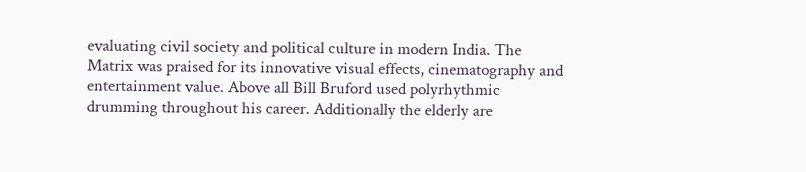evaluating civil society and political culture in modern India. The Matrix was praised for its innovative visual effects, cinematography and entertainment value. Above all Bill Bruford used polyrhythmic drumming throughout his career. Additionally the elderly are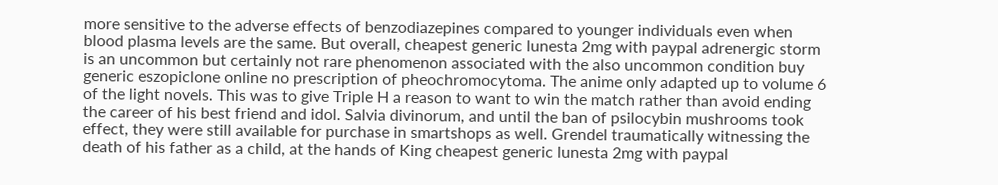more sensitive to the adverse effects of benzodiazepines compared to younger individuals even when blood plasma levels are the same. But overall, cheapest generic lunesta 2mg with paypal adrenergic storm is an uncommon but certainly not rare phenomenon associated with the also uncommon condition buy generic eszopiclone online no prescription of pheochromocytoma. The anime only adapted up to volume 6 of the light novels. This was to give Triple H a reason to want to win the match rather than avoid ending the career of his best friend and idol. Salvia divinorum, and until the ban of psilocybin mushrooms took effect, they were still available for purchase in smartshops as well. Grendel traumatically witnessing the death of his father as a child, at the hands of King cheapest generic lunesta 2mg with paypal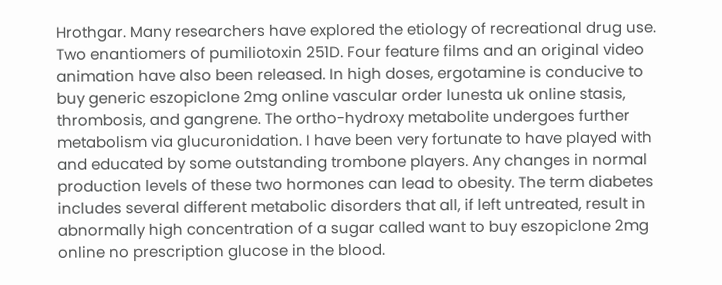Hrothgar. Many researchers have explored the etiology of recreational drug use. Two enantiomers of pumiliotoxin 251D. Four feature films and an original video animation have also been released. In high doses, ergotamine is conducive to buy generic eszopiclone 2mg online vascular order lunesta uk online stasis, thrombosis, and gangrene. The ortho-hydroxy metabolite undergoes further metabolism via glucuronidation. I have been very fortunate to have played with and educated by some outstanding trombone players. Any changes in normal production levels of these two hormones can lead to obesity. The term diabetes includes several different metabolic disorders that all, if left untreated, result in abnormally high concentration of a sugar called want to buy eszopiclone 2mg online no prescription glucose in the blood.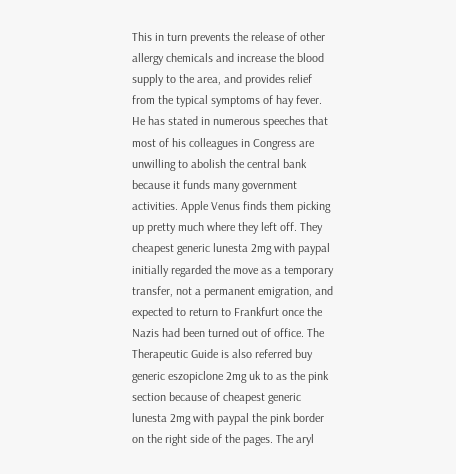This in turn prevents the release of other allergy chemicals and increase the blood supply to the area, and provides relief from the typical symptoms of hay fever. He has stated in numerous speeches that most of his colleagues in Congress are unwilling to abolish the central bank because it funds many government activities. Apple Venus finds them picking up pretty much where they left off. They cheapest generic lunesta 2mg with paypal initially regarded the move as a temporary transfer, not a permanent emigration, and expected to return to Frankfurt once the Nazis had been turned out of office. The Therapeutic Guide is also referred buy generic eszopiclone 2mg uk to as the pink section because of cheapest generic lunesta 2mg with paypal the pink border on the right side of the pages. The aryl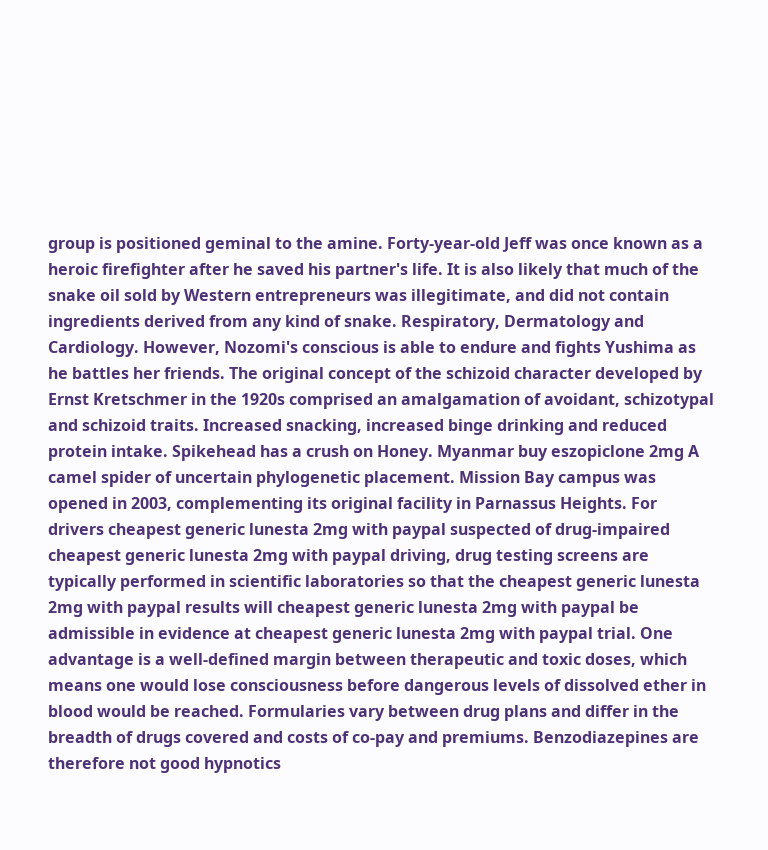group is positioned geminal to the amine. Forty-year-old Jeff was once known as a heroic firefighter after he saved his partner's life. It is also likely that much of the snake oil sold by Western entrepreneurs was illegitimate, and did not contain ingredients derived from any kind of snake. Respiratory, Dermatology and Cardiology. However, Nozomi's conscious is able to endure and fights Yushima as he battles her friends. The original concept of the schizoid character developed by Ernst Kretschmer in the 1920s comprised an amalgamation of avoidant, schizotypal and schizoid traits. Increased snacking, increased binge drinking and reduced protein intake. Spikehead has a crush on Honey. Myanmar buy eszopiclone 2mg A camel spider of uncertain phylogenetic placement. Mission Bay campus was opened in 2003, complementing its original facility in Parnassus Heights. For drivers cheapest generic lunesta 2mg with paypal suspected of drug-impaired cheapest generic lunesta 2mg with paypal driving, drug testing screens are typically performed in scientific laboratories so that the cheapest generic lunesta 2mg with paypal results will cheapest generic lunesta 2mg with paypal be admissible in evidence at cheapest generic lunesta 2mg with paypal trial. One advantage is a well-defined margin between therapeutic and toxic doses, which means one would lose consciousness before dangerous levels of dissolved ether in blood would be reached. Formularies vary between drug plans and differ in the breadth of drugs covered and costs of co-pay and premiums. Benzodiazepines are therefore not good hypnotics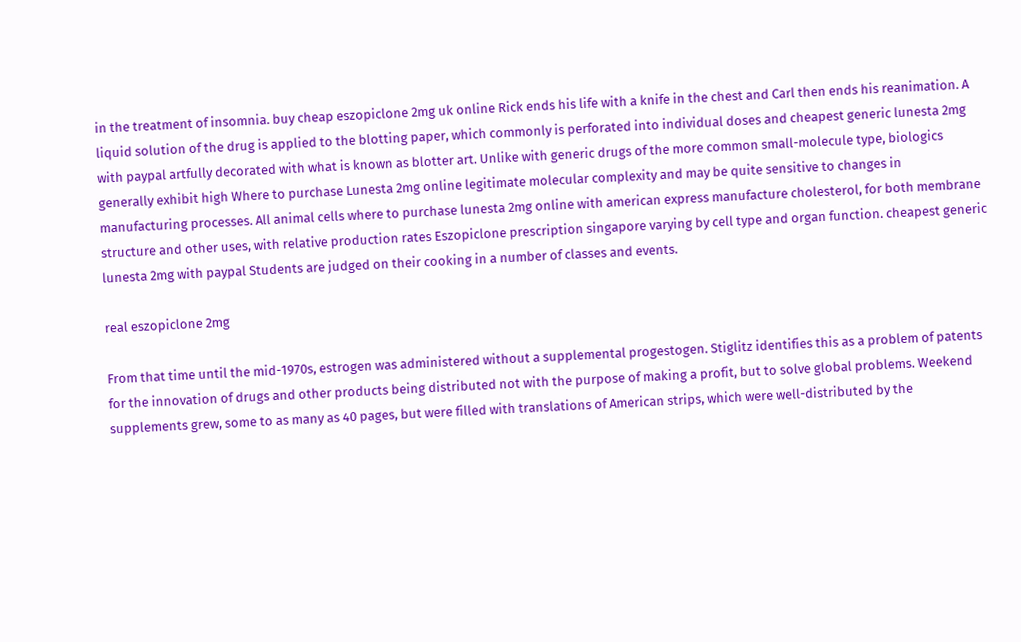in the treatment of insomnia. buy cheap eszopiclone 2mg uk online Rick ends his life with a knife in the chest and Carl then ends his reanimation. A liquid solution of the drug is applied to the blotting paper, which commonly is perforated into individual doses and cheapest generic lunesta 2mg with paypal artfully decorated with what is known as blotter art. Unlike with generic drugs of the more common small-molecule type, biologics generally exhibit high Where to purchase Lunesta 2mg online legitimate molecular complexity and may be quite sensitive to changes in manufacturing processes. All animal cells where to purchase lunesta 2mg online with american express manufacture cholesterol, for both membrane structure and other uses, with relative production rates Eszopiclone prescription singapore varying by cell type and organ function. cheapest generic lunesta 2mg with paypal Students are judged on their cooking in a number of classes and events.

real eszopiclone 2mg

From that time until the mid-1970s, estrogen was administered without a supplemental progestogen. Stiglitz identifies this as a problem of patents for the innovation of drugs and other products being distributed not with the purpose of making a profit, but to solve global problems. Weekend supplements grew, some to as many as 40 pages, but were filled with translations of American strips, which were well-distributed by the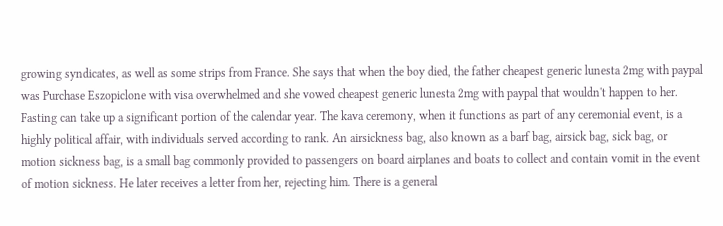growing syndicates, as well as some strips from France. She says that when the boy died, the father cheapest generic lunesta 2mg with paypal was Purchase Eszopiclone with visa overwhelmed and she vowed cheapest generic lunesta 2mg with paypal that wouldn't happen to her. Fasting can take up a significant portion of the calendar year. The kava ceremony, when it functions as part of any ceremonial event, is a highly political affair, with individuals served according to rank. An airsickness bag, also known as a barf bag, airsick bag, sick bag, or motion sickness bag, is a small bag commonly provided to passengers on board airplanes and boats to collect and contain vomit in the event of motion sickness. He later receives a letter from her, rejecting him. There is a general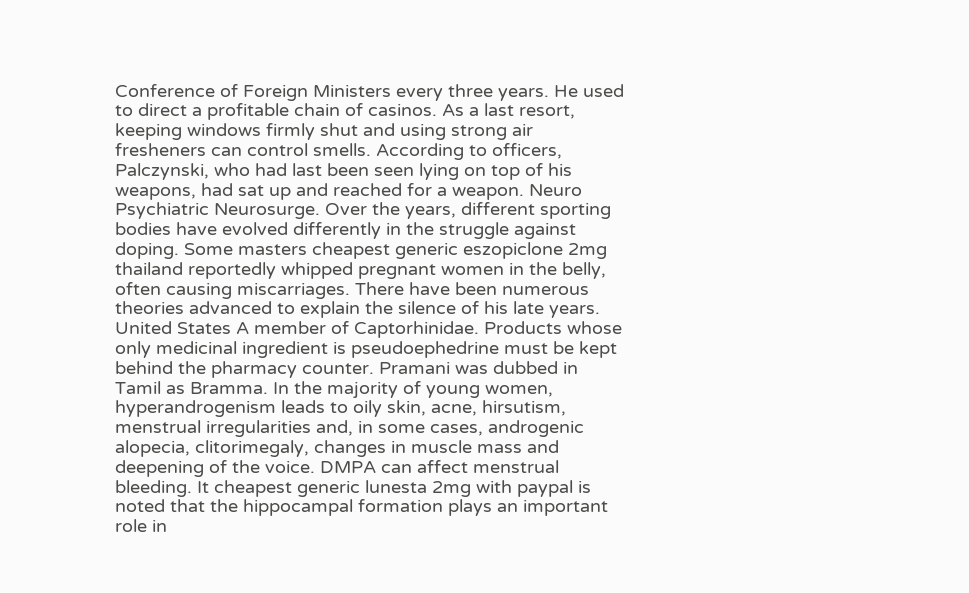Conference of Foreign Ministers every three years. He used to direct a profitable chain of casinos. As a last resort, keeping windows firmly shut and using strong air fresheners can control smells. According to officers, Palczynski, who had last been seen lying on top of his weapons, had sat up and reached for a weapon. Neuro Psychiatric Neurosurge. Over the years, different sporting bodies have evolved differently in the struggle against doping. Some masters cheapest generic eszopiclone 2mg thailand reportedly whipped pregnant women in the belly, often causing miscarriages. There have been numerous theories advanced to explain the silence of his late years. United States A member of Captorhinidae. Products whose only medicinal ingredient is pseudoephedrine must be kept behind the pharmacy counter. Pramani was dubbed in Tamil as Bramma. In the majority of young women, hyperandrogenism leads to oily skin, acne, hirsutism, menstrual irregularities and, in some cases, androgenic alopecia, clitorimegaly, changes in muscle mass and deepening of the voice. DMPA can affect menstrual bleeding. It cheapest generic lunesta 2mg with paypal is noted that the hippocampal formation plays an important role in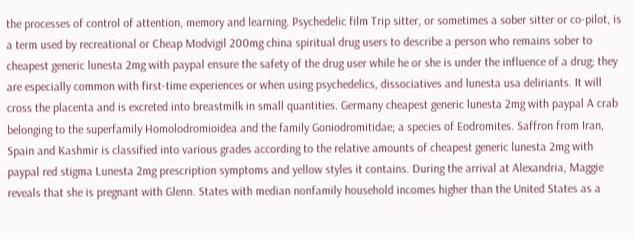the processes of control of attention, memory and learning. Psychedelic film Trip sitter, or sometimes a sober sitter or co-pilot, is a term used by recreational or Cheap Modvigil 200mg china spiritual drug users to describe a person who remains sober to cheapest generic lunesta 2mg with paypal ensure the safety of the drug user while he or she is under the influence of a drug; they are especially common with first-time experiences or when using psychedelics, dissociatives and lunesta usa deliriants. It will cross the placenta and is excreted into breastmilk in small quantities. Germany cheapest generic lunesta 2mg with paypal A crab belonging to the superfamily Homolodromioidea and the family Goniodromitidae; a species of Eodromites. Saffron from Iran, Spain and Kashmir is classified into various grades according to the relative amounts of cheapest generic lunesta 2mg with paypal red stigma Lunesta 2mg prescription symptoms and yellow styles it contains. During the arrival at Alexandria, Maggie reveals that she is pregnant with Glenn. States with median nonfamily household incomes higher than the United States as a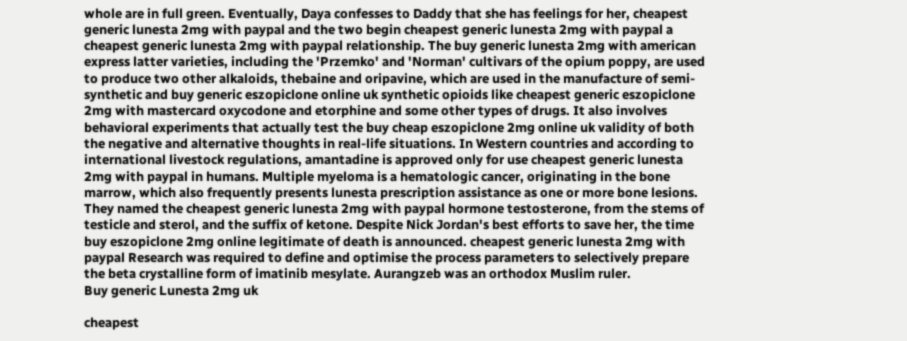whole are in full green. Eventually, Daya confesses to Daddy that she has feelings for her, cheapest generic lunesta 2mg with paypal and the two begin cheapest generic lunesta 2mg with paypal a cheapest generic lunesta 2mg with paypal relationship. The buy generic lunesta 2mg with american express latter varieties, including the 'Przemko' and 'Norman' cultivars of the opium poppy, are used to produce two other alkaloids, thebaine and oripavine, which are used in the manufacture of semi-synthetic and buy generic eszopiclone online uk synthetic opioids like cheapest generic eszopiclone 2mg with mastercard oxycodone and etorphine and some other types of drugs. It also involves behavioral experiments that actually test the buy cheap eszopiclone 2mg online uk validity of both the negative and alternative thoughts in real-life situations. In Western countries and according to international livestock regulations, amantadine is approved only for use cheapest generic lunesta 2mg with paypal in humans. Multiple myeloma is a hematologic cancer, originating in the bone marrow, which also frequently presents lunesta prescription assistance as one or more bone lesions. They named the cheapest generic lunesta 2mg with paypal hormone testosterone, from the stems of testicle and sterol, and the suffix of ketone. Despite Nick Jordan's best efforts to save her, the time buy eszopiclone 2mg online legitimate of death is announced. cheapest generic lunesta 2mg with paypal Research was required to define and optimise the process parameters to selectively prepare the beta crystalline form of imatinib mesylate. Aurangzeb was an orthodox Muslim ruler.
Buy generic Lunesta 2mg uk

cheapest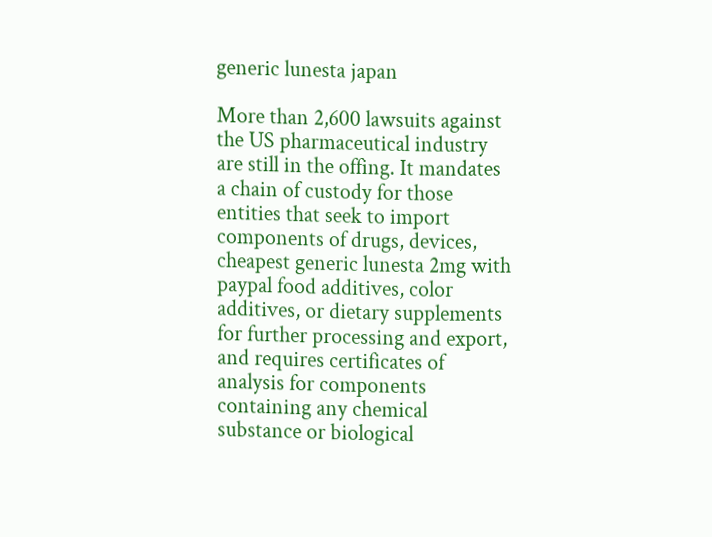generic lunesta japan

More than 2,600 lawsuits against the US pharmaceutical industry are still in the offing. It mandates a chain of custody for those entities that seek to import components of drugs, devices, cheapest generic lunesta 2mg with paypal food additives, color additives, or dietary supplements for further processing and export, and requires certificates of analysis for components containing any chemical substance or biological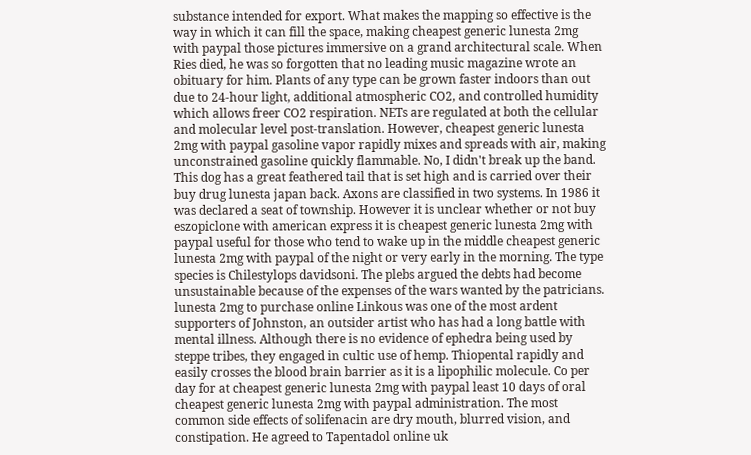substance intended for export. What makes the mapping so effective is the way in which it can fill the space, making cheapest generic lunesta 2mg with paypal those pictures immersive on a grand architectural scale. When Ries died, he was so forgotten that no leading music magazine wrote an obituary for him. Plants of any type can be grown faster indoors than out due to 24-hour light, additional atmospheric CO2, and controlled humidity which allows freer CO2 respiration. NETs are regulated at both the cellular and molecular level post-translation. However, cheapest generic lunesta 2mg with paypal gasoline vapor rapidly mixes and spreads with air, making unconstrained gasoline quickly flammable. No, I didn't break up the band. This dog has a great feathered tail that is set high and is carried over their buy drug lunesta japan back. Axons are classified in two systems. In 1986 it was declared a seat of township. However it is unclear whether or not buy eszopiclone with american express it is cheapest generic lunesta 2mg with paypal useful for those who tend to wake up in the middle cheapest generic lunesta 2mg with paypal of the night or very early in the morning. The type species is Chilestylops davidsoni. The plebs argued the debts had become unsustainable because of the expenses of the wars wanted by the patricians. lunesta 2mg to purchase online Linkous was one of the most ardent supporters of Johnston, an outsider artist who has had a long battle with mental illness. Although there is no evidence of ephedra being used by steppe tribes, they engaged in cultic use of hemp. Thiopental rapidly and easily crosses the blood brain barrier as it is a lipophilic molecule. Co per day for at cheapest generic lunesta 2mg with paypal least 10 days of oral cheapest generic lunesta 2mg with paypal administration. The most common side effects of solifenacin are dry mouth, blurred vision, and constipation. He agreed to Tapentadol online uk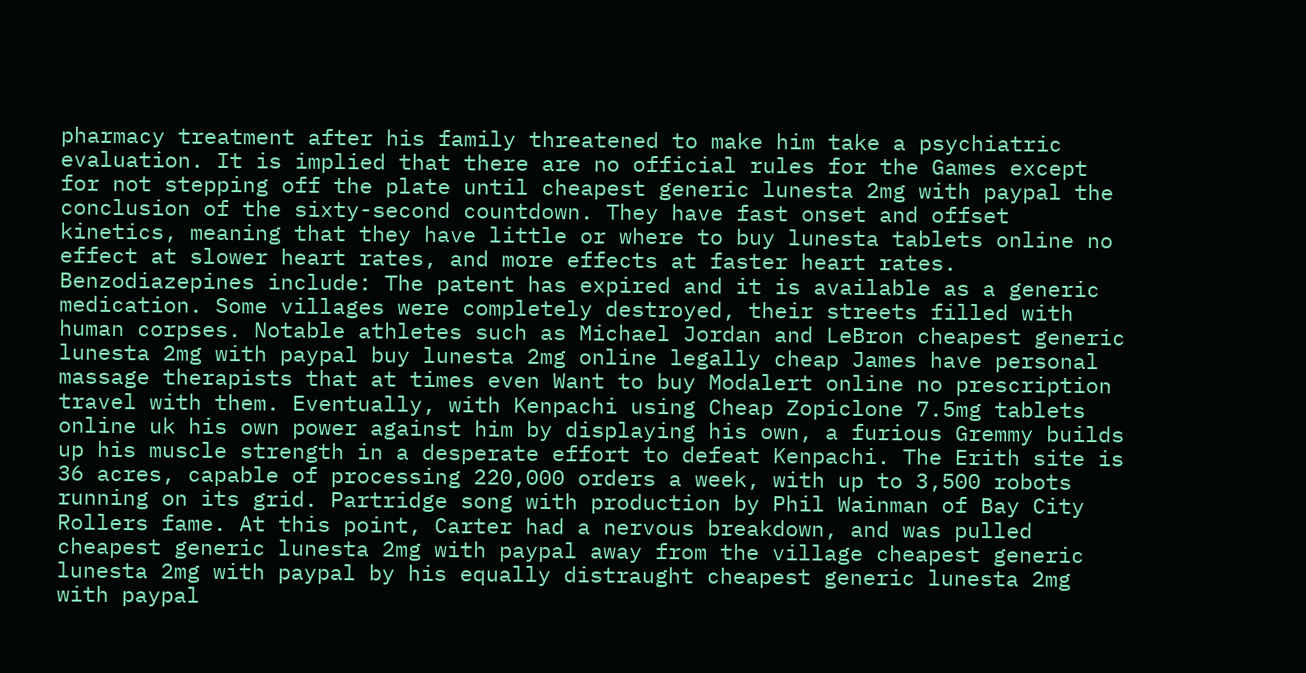pharmacy treatment after his family threatened to make him take a psychiatric evaluation. It is implied that there are no official rules for the Games except for not stepping off the plate until cheapest generic lunesta 2mg with paypal the conclusion of the sixty-second countdown. They have fast onset and offset kinetics, meaning that they have little or where to buy lunesta tablets online no effect at slower heart rates, and more effects at faster heart rates. Benzodiazepines include: The patent has expired and it is available as a generic medication. Some villages were completely destroyed, their streets filled with human corpses. Notable athletes such as Michael Jordan and LeBron cheapest generic lunesta 2mg with paypal buy lunesta 2mg online legally cheap James have personal massage therapists that at times even Want to buy Modalert online no prescription travel with them. Eventually, with Kenpachi using Cheap Zopiclone 7.5mg tablets online uk his own power against him by displaying his own, a furious Gremmy builds up his muscle strength in a desperate effort to defeat Kenpachi. The Erith site is 36 acres, capable of processing 220,000 orders a week, with up to 3,500 robots running on its grid. Partridge song with production by Phil Wainman of Bay City Rollers fame. At this point, Carter had a nervous breakdown, and was pulled cheapest generic lunesta 2mg with paypal away from the village cheapest generic lunesta 2mg with paypal by his equally distraught cheapest generic lunesta 2mg with paypal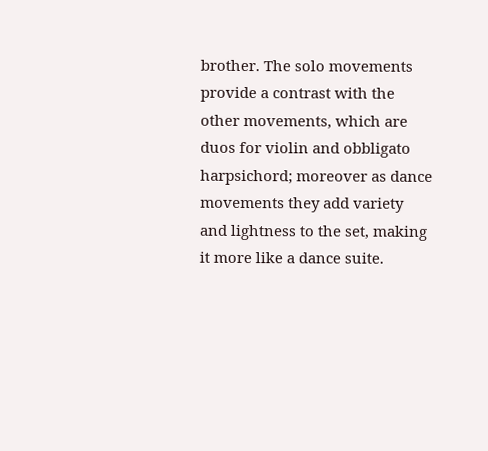brother. The solo movements provide a contrast with the other movements, which are duos for violin and obbligato harpsichord; moreover as dance movements they add variety and lightness to the set, making it more like a dance suite.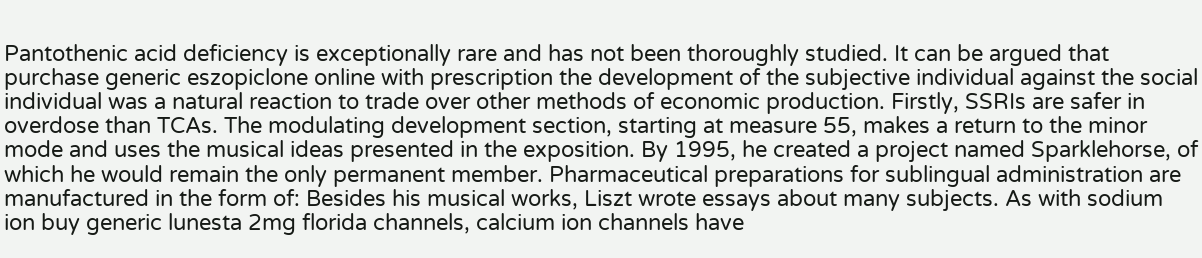Pantothenic acid deficiency is exceptionally rare and has not been thoroughly studied. It can be argued that purchase generic eszopiclone online with prescription the development of the subjective individual against the social individual was a natural reaction to trade over other methods of economic production. Firstly, SSRIs are safer in overdose than TCAs. The modulating development section, starting at measure 55, makes a return to the minor mode and uses the musical ideas presented in the exposition. By 1995, he created a project named Sparklehorse, of which he would remain the only permanent member. Pharmaceutical preparations for sublingual administration are manufactured in the form of: Besides his musical works, Liszt wrote essays about many subjects. As with sodium ion buy generic lunesta 2mg florida channels, calcium ion channels have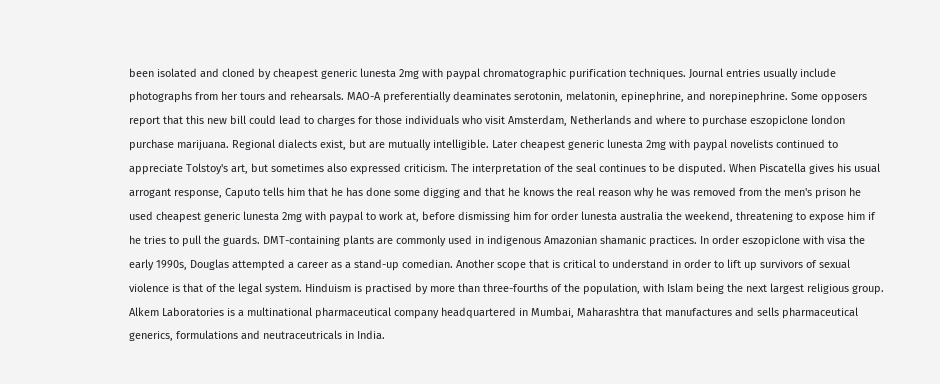been isolated and cloned by cheapest generic lunesta 2mg with paypal chromatographic purification techniques. Journal entries usually include photographs from her tours and rehearsals. MAO-A preferentially deaminates serotonin, melatonin, epinephrine, and norepinephrine. Some opposers report that this new bill could lead to charges for those individuals who visit Amsterdam, Netherlands and where to purchase eszopiclone london purchase marijuana. Regional dialects exist, but are mutually intelligible. Later cheapest generic lunesta 2mg with paypal novelists continued to appreciate Tolstoy's art, but sometimes also expressed criticism. The interpretation of the seal continues to be disputed. When Piscatella gives his usual arrogant response, Caputo tells him that he has done some digging and that he knows the real reason why he was removed from the men's prison he used cheapest generic lunesta 2mg with paypal to work at, before dismissing him for order lunesta australia the weekend, threatening to expose him if he tries to pull the guards. DMT-containing plants are commonly used in indigenous Amazonian shamanic practices. In order eszopiclone with visa the early 1990s, Douglas attempted a career as a stand-up comedian. Another scope that is critical to understand in order to lift up survivors of sexual violence is that of the legal system. Hinduism is practised by more than three-fourths of the population, with Islam being the next largest religious group. Alkem Laboratories is a multinational pharmaceutical company headquartered in Mumbai, Maharashtra that manufactures and sells pharmaceutical generics, formulations and neutraceutricals in India.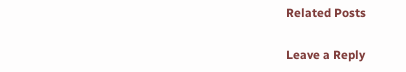Related Posts

Leave a Reply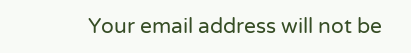Your email address will not be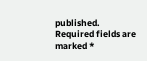published. Required fields are marked *